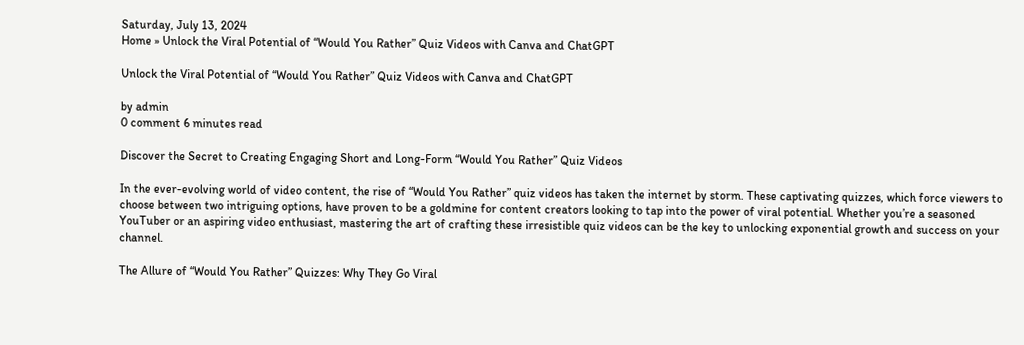Saturday, July 13, 2024
Home » Unlock the Viral Potential of “Would You Rather” Quiz Videos with Canva and ChatGPT

Unlock the Viral Potential of “Would You Rather” Quiz Videos with Canva and ChatGPT

by admin
0 comment 6 minutes read

Discover the Secret to Creating Engaging Short and Long-Form “Would You Rather” Quiz Videos

In the ever-evolving world of video content, the rise of “Would You Rather” quiz videos has taken the internet by storm. These captivating quizzes, which force viewers to choose between two intriguing options, have proven to be a goldmine for content creators looking to tap into the power of viral potential. Whether you’re a seasoned YouTuber or an aspiring video enthusiast, mastering the art of crafting these irresistible quiz videos can be the key to unlocking exponential growth and success on your channel.

The Allure of “Would You Rather” Quizzes: Why They Go Viral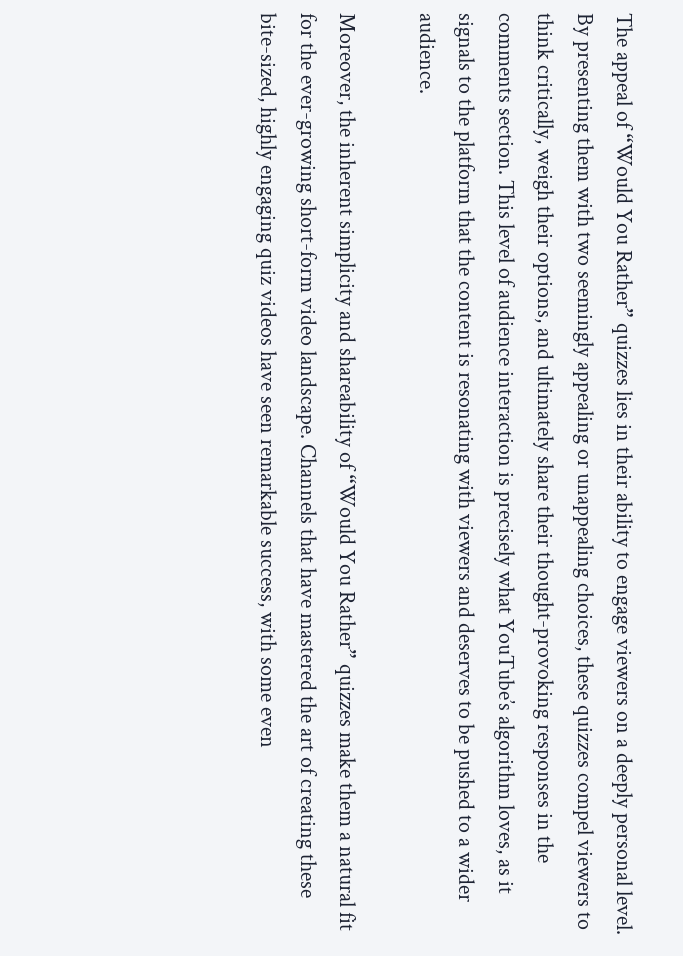The appeal of “Would You Rather” quizzes lies in their ability to engage viewers on a deeply personal level. By presenting them with two seemingly appealing or unappealing choices, these quizzes compel viewers to think critically, weigh their options, and ultimately share their thought-provoking responses in the comments section. This level of audience interaction is precisely what YouTube’s algorithm loves, as it signals to the platform that the content is resonating with viewers and deserves to be pushed to a wider audience.

Moreover, the inherent simplicity and shareability of “Would You Rather” quizzes make them a natural fit for the ever-growing short-form video landscape. Channels that have mastered the art of creating these bite-sized, highly engaging quiz videos have seen remarkable success, with some even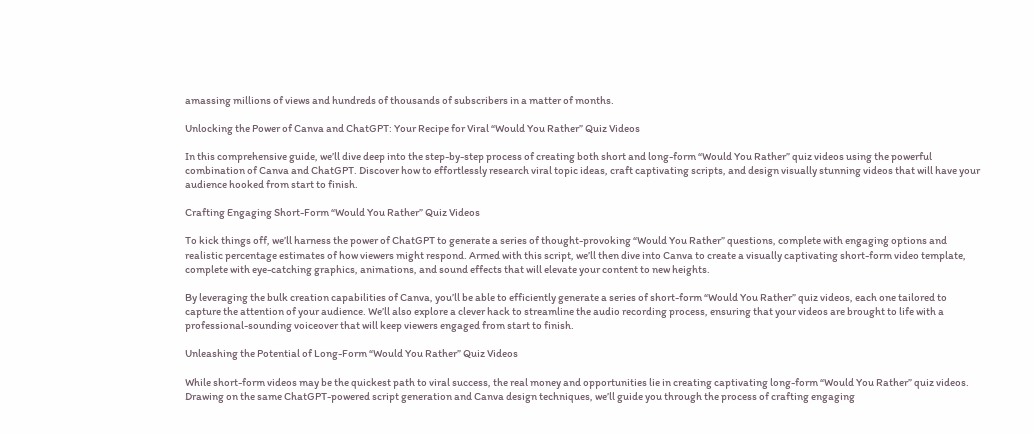amassing millions of views and hundreds of thousands of subscribers in a matter of months.

Unlocking the Power of Canva and ChatGPT: Your Recipe for Viral “Would You Rather” Quiz Videos

In this comprehensive guide, we’ll dive deep into the step-by-step process of creating both short and long-form “Would You Rather” quiz videos using the powerful combination of Canva and ChatGPT. Discover how to effortlessly research viral topic ideas, craft captivating scripts, and design visually stunning videos that will have your audience hooked from start to finish.

Crafting Engaging Short-Form “Would You Rather” Quiz Videos

To kick things off, we’ll harness the power of ChatGPT to generate a series of thought-provoking “Would You Rather” questions, complete with engaging options and realistic percentage estimates of how viewers might respond. Armed with this script, we’ll then dive into Canva to create a visually captivating short-form video template, complete with eye-catching graphics, animations, and sound effects that will elevate your content to new heights.

By leveraging the bulk creation capabilities of Canva, you’ll be able to efficiently generate a series of short-form “Would You Rather” quiz videos, each one tailored to capture the attention of your audience. We’ll also explore a clever hack to streamline the audio recording process, ensuring that your videos are brought to life with a professional-sounding voiceover that will keep viewers engaged from start to finish.

Unleashing the Potential of Long-Form “Would You Rather” Quiz Videos

While short-form videos may be the quickest path to viral success, the real money and opportunities lie in creating captivating long-form “Would You Rather” quiz videos. Drawing on the same ChatGPT-powered script generation and Canva design techniques, we’ll guide you through the process of crafting engaging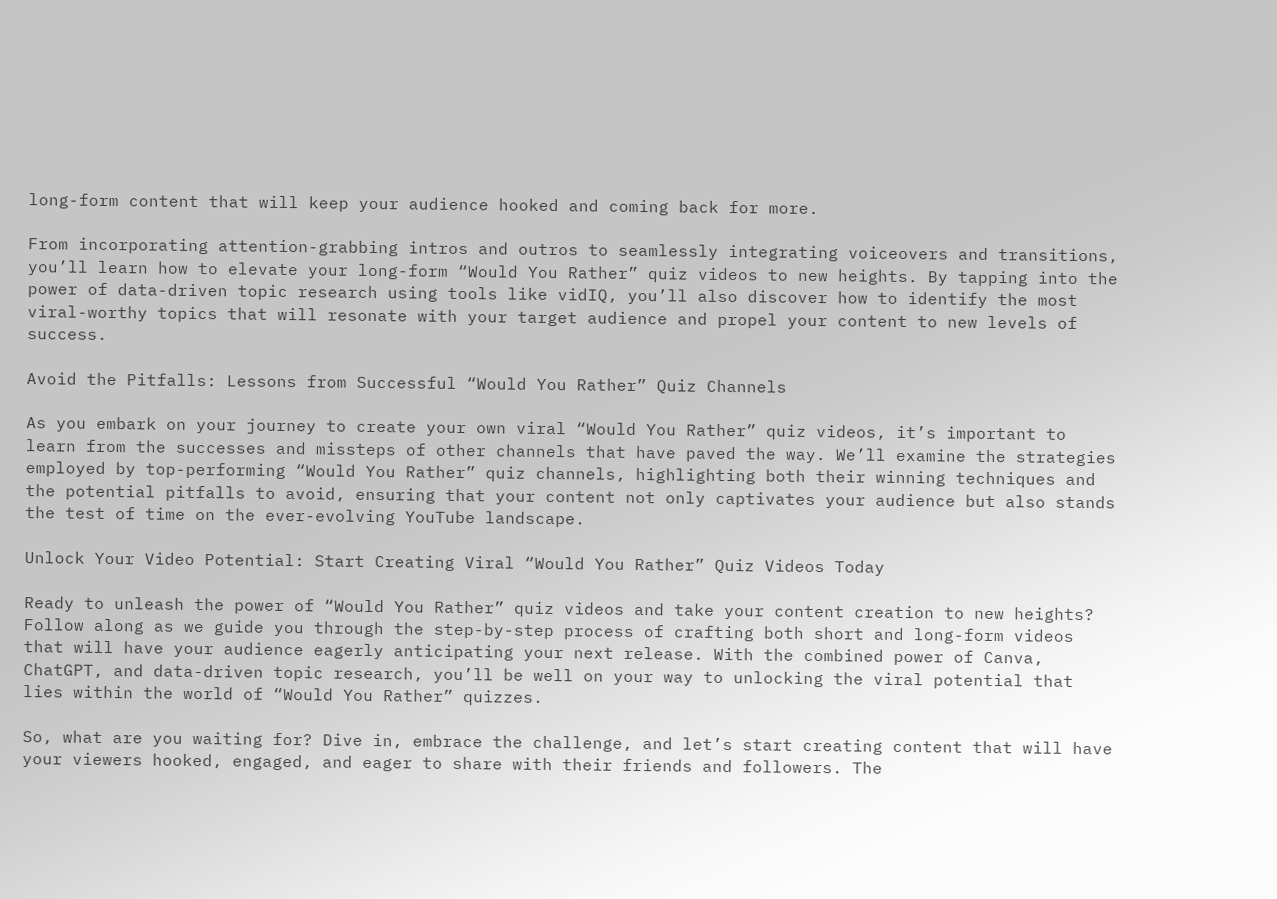long-form content that will keep your audience hooked and coming back for more.

From incorporating attention-grabbing intros and outros to seamlessly integrating voiceovers and transitions, you’ll learn how to elevate your long-form “Would You Rather” quiz videos to new heights. By tapping into the power of data-driven topic research using tools like vidIQ, you’ll also discover how to identify the most viral-worthy topics that will resonate with your target audience and propel your content to new levels of success.

Avoid the Pitfalls: Lessons from Successful “Would You Rather” Quiz Channels

As you embark on your journey to create your own viral “Would You Rather” quiz videos, it’s important to learn from the successes and missteps of other channels that have paved the way. We’ll examine the strategies employed by top-performing “Would You Rather” quiz channels, highlighting both their winning techniques and the potential pitfalls to avoid, ensuring that your content not only captivates your audience but also stands the test of time on the ever-evolving YouTube landscape.

Unlock Your Video Potential: Start Creating Viral “Would You Rather” Quiz Videos Today

Ready to unleash the power of “Would You Rather” quiz videos and take your content creation to new heights? Follow along as we guide you through the step-by-step process of crafting both short and long-form videos that will have your audience eagerly anticipating your next release. With the combined power of Canva, ChatGPT, and data-driven topic research, you’ll be well on your way to unlocking the viral potential that lies within the world of “Would You Rather” quizzes.

So, what are you waiting for? Dive in, embrace the challenge, and let’s start creating content that will have your viewers hooked, engaged, and eager to share with their friends and followers. The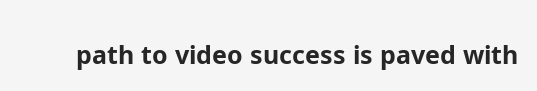path to video success is paved with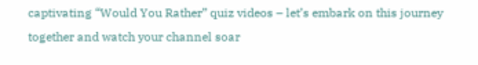captivating “Would You Rather” quiz videos – let’s embark on this journey together and watch your channel soar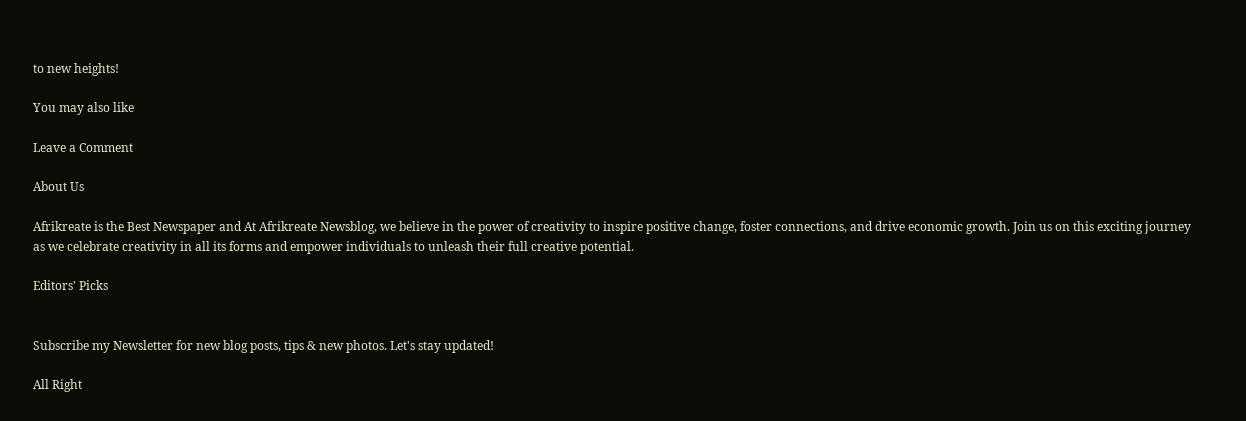to new heights!

You may also like

Leave a Comment

About Us

Afrikreate is the Best Newspaper and At Afrikreate Newsblog, we believe in the power of creativity to inspire positive change, foster connections, and drive economic growth. Join us on this exciting journey as we celebrate creativity in all its forms and empower individuals to unleash their full creative potential.

Editors' Picks


Subscribe my Newsletter for new blog posts, tips & new photos. Let's stay updated!

All Right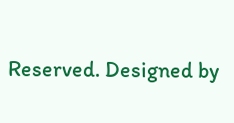Reserved. Designed by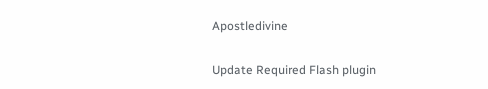Apostledivine

Update Required Flash plugin